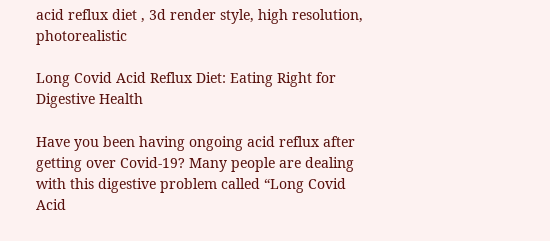acid reflux diet , 3d render style, high resolution, photorealistic

Long Covid Acid Reflux Diet: Eating Right for Digestive Health

Have you been having ongoing acid reflux after getting over Covid-19? Many people are dealing with this digestive problem called “Long Covid Acid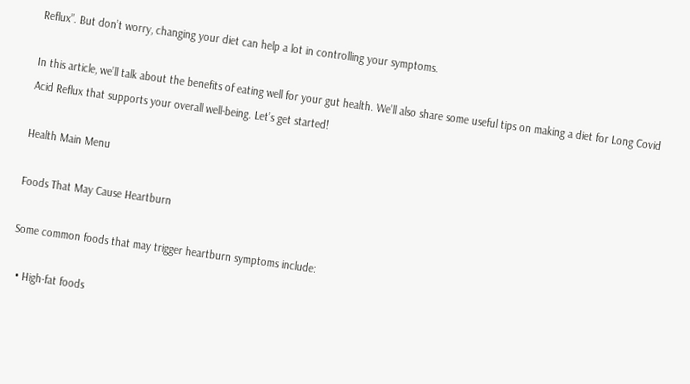Reflux”. But don’t worry, changing your diet can help a lot in controlling your symptoms.

In this article, we’ll talk about the benefits of eating well for your gut health. We’ll also share some useful tips on making a diet for Long Covid Acid Reflux that supports your overall well-being. Let’s get started!

Health Main Menu

Foods That May Cause Heartburn

Some common foods that may trigger heartburn symptoms include:

  • High-fat foods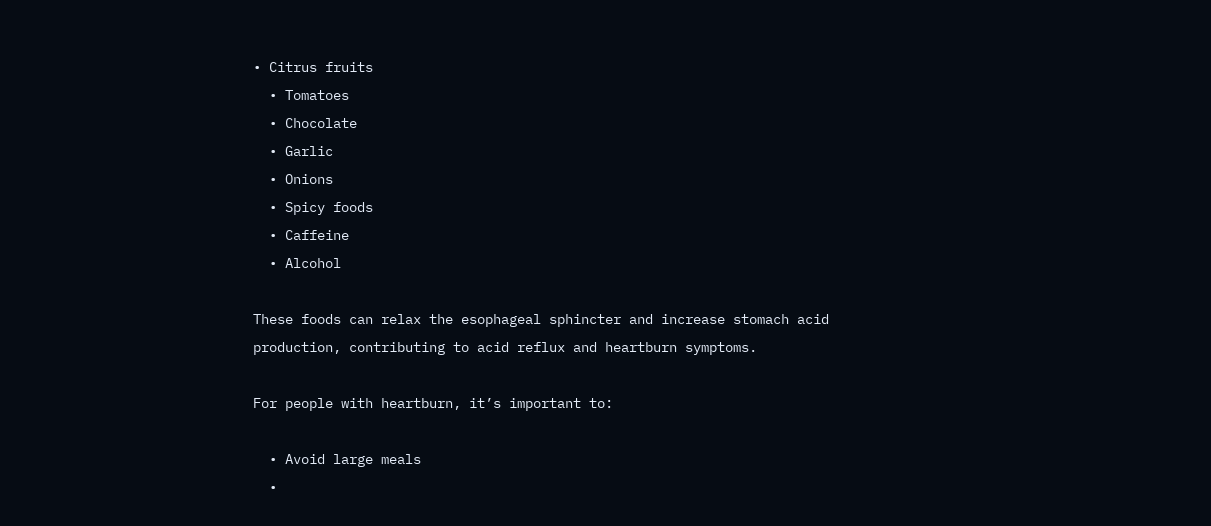• Citrus fruits
  • Tomatoes
  • Chocolate
  • Garlic
  • Onions
  • Spicy foods
  • Caffeine
  • Alcohol

These foods can relax the esophageal sphincter and increase stomach acid production, contributing to acid reflux and heartburn symptoms.

For people with heartburn, it’s important to:

  • Avoid large meals
  •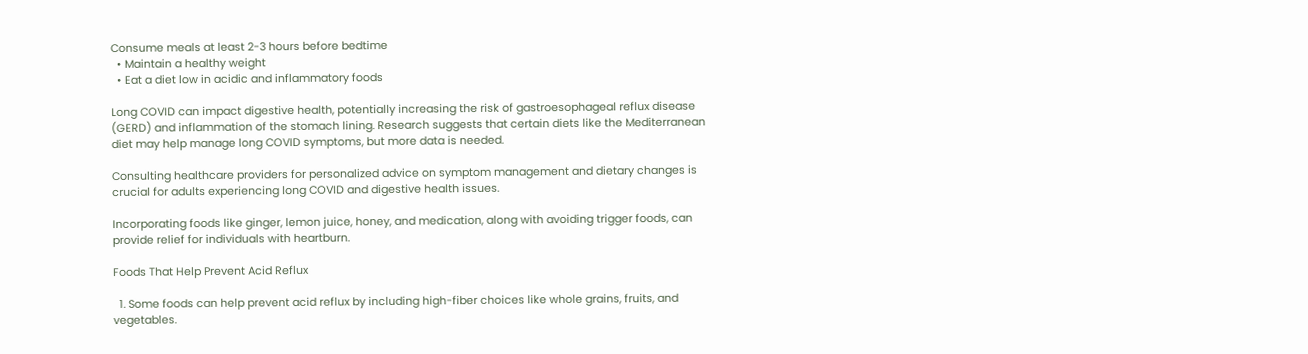Consume meals at least 2-3 hours before bedtime
  • Maintain a healthy weight
  • Eat a diet low in acidic and inflammatory foods

Long COVID can impact digestive health, potentially increasing the risk of gastroesophageal reflux disease (GERD) and inflammation of the stomach lining. Research suggests that certain diets like the Mediterranean diet may help manage long COVID symptoms, but more data is needed.

Consulting healthcare providers for personalized advice on symptom management and dietary changes is crucial for adults experiencing long COVID and digestive health issues.

Incorporating foods like ginger, lemon juice, honey, and medication, along with avoiding trigger foods, can provide relief for individuals with heartburn.

Foods That Help Prevent Acid Reflux

  1. Some foods can help prevent acid reflux by including high-fiber choices like whole grains, fruits, and vegetables.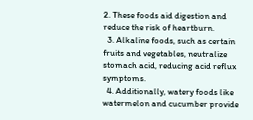2. These foods aid digestion and reduce the risk of heartburn.
  3. Alkaline foods, such as certain fruits and vegetables, neutralize stomach acid, reducing acid reflux symptoms.
  4. Additionally, watery foods like watermelon and cucumber provide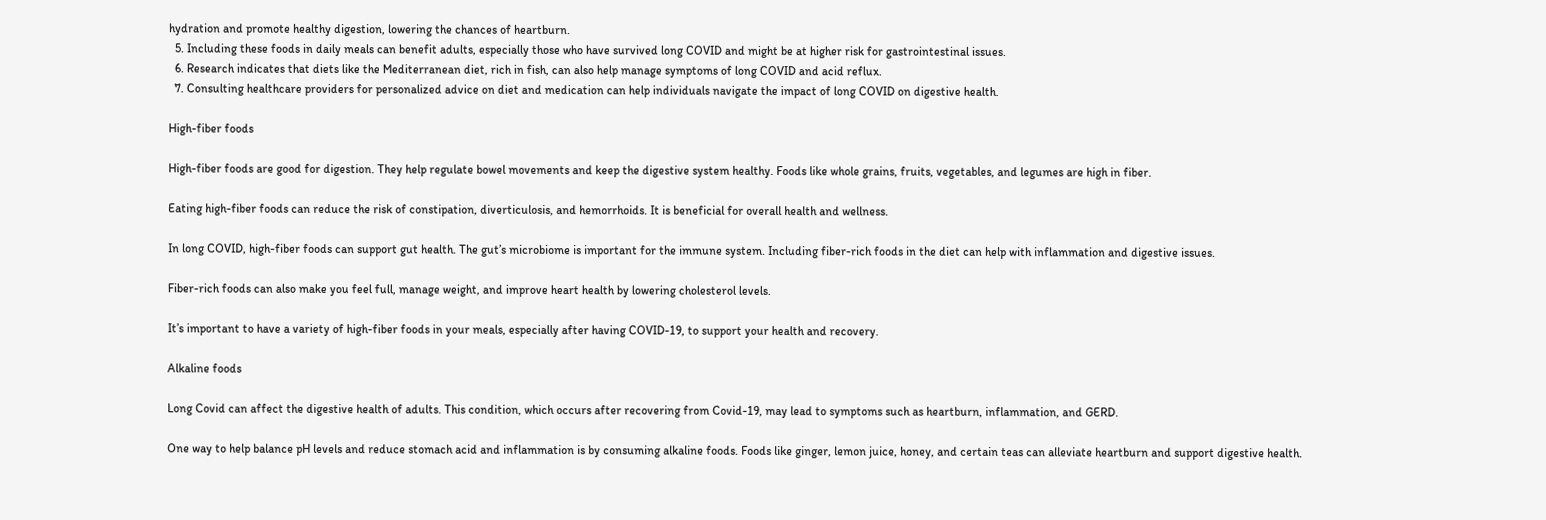hydration and promote healthy digestion, lowering the chances of heartburn.
  5. Including these foods in daily meals can benefit adults, especially those who have survived long COVID and might be at higher risk for gastrointestinal issues.
  6. Research indicates that diets like the Mediterranean diet, rich in fish, can also help manage symptoms of long COVID and acid reflux.
  7. Consulting healthcare providers for personalized advice on diet and medication can help individuals navigate the impact of long COVID on digestive health.

High-fiber foods

High-fiber foods are good for digestion. They help regulate bowel movements and keep the digestive system healthy. Foods like whole grains, fruits, vegetables, and legumes are high in fiber.

Eating high-fiber foods can reduce the risk of constipation, diverticulosis, and hemorrhoids. It is beneficial for overall health and wellness.

In long COVID, high-fiber foods can support gut health. The gut’s microbiome is important for the immune system. Including fiber-rich foods in the diet can help with inflammation and digestive issues.

Fiber-rich foods can also make you feel full, manage weight, and improve heart health by lowering cholesterol levels.

It’s important to have a variety of high-fiber foods in your meals, especially after having COVID-19, to support your health and recovery.

Alkaline foods

Long Covid can affect the digestive health of adults. This condition, which occurs after recovering from Covid-19, may lead to symptoms such as heartburn, inflammation, and GERD.

One way to help balance pH levels and reduce stomach acid and inflammation is by consuming alkaline foods. Foods like ginger, lemon juice, honey, and certain teas can alleviate heartburn and support digestive health.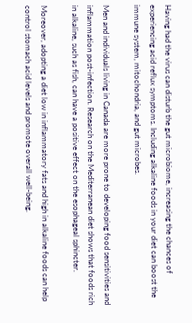Having had the virus can disturb the gut microbiome, increasing the chances of experiencing acid reflux symptoms. Including alkaline foods in your diet can boost the immune system, mitochondria, and gut microbes.

Men and individuals living in Canada are more prone to developing food sensitivities and inflammation post-infection. Research on the Mediterranean diet shows that foods rich in alkaline, such as fish, can have a positive effect on the esophageal sphincter.

Moreover, adopting a diet low in inflammatory fats and high in alkaline foods can help control stomach acid levels and promote overall well-being.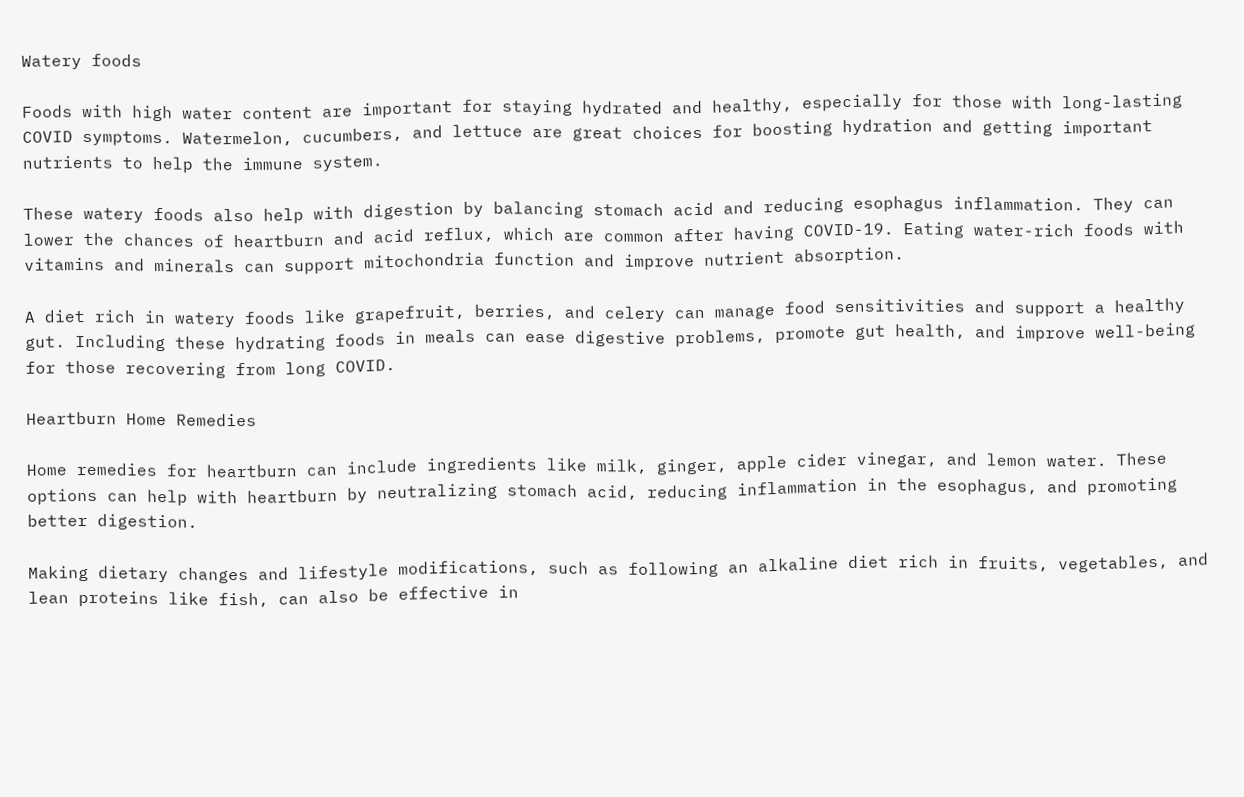Watery foods

Foods with high water content are important for staying hydrated and healthy, especially for those with long-lasting COVID symptoms. Watermelon, cucumbers, and lettuce are great choices for boosting hydration and getting important nutrients to help the immune system.

These watery foods also help with digestion by balancing stomach acid and reducing esophagus inflammation. They can lower the chances of heartburn and acid reflux, which are common after having COVID-19. Eating water-rich foods with vitamins and minerals can support mitochondria function and improve nutrient absorption.

A diet rich in watery foods like grapefruit, berries, and celery can manage food sensitivities and support a healthy gut. Including these hydrating foods in meals can ease digestive problems, promote gut health, and improve well-being for those recovering from long COVID.

Heartburn Home Remedies

Home remedies for heartburn can include ingredients like milk, ginger, apple cider vinegar, and lemon water. These options can help with heartburn by neutralizing stomach acid, reducing inflammation in the esophagus, and promoting better digestion.

Making dietary changes and lifestyle modifications, such as following an alkaline diet rich in fruits, vegetables, and lean proteins like fish, can also be effective in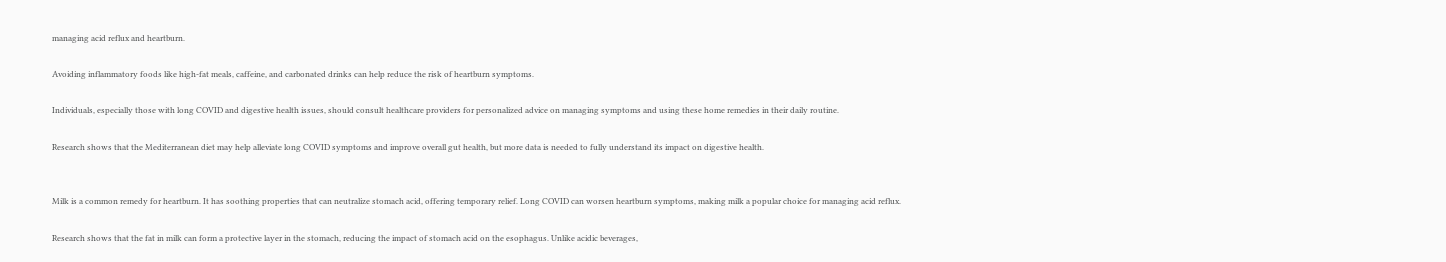managing acid reflux and heartburn.

Avoiding inflammatory foods like high-fat meals, caffeine, and carbonated drinks can help reduce the risk of heartburn symptoms.

Individuals, especially those with long COVID and digestive health issues, should consult healthcare providers for personalized advice on managing symptoms and using these home remedies in their daily routine.

Research shows that the Mediterranean diet may help alleviate long COVID symptoms and improve overall gut health, but more data is needed to fully understand its impact on digestive health.


Milk is a common remedy for heartburn. It has soothing properties that can neutralize stomach acid, offering temporary relief. Long COVID can worsen heartburn symptoms, making milk a popular choice for managing acid reflux.

Research shows that the fat in milk can form a protective layer in the stomach, reducing the impact of stomach acid on the esophagus. Unlike acidic beverages,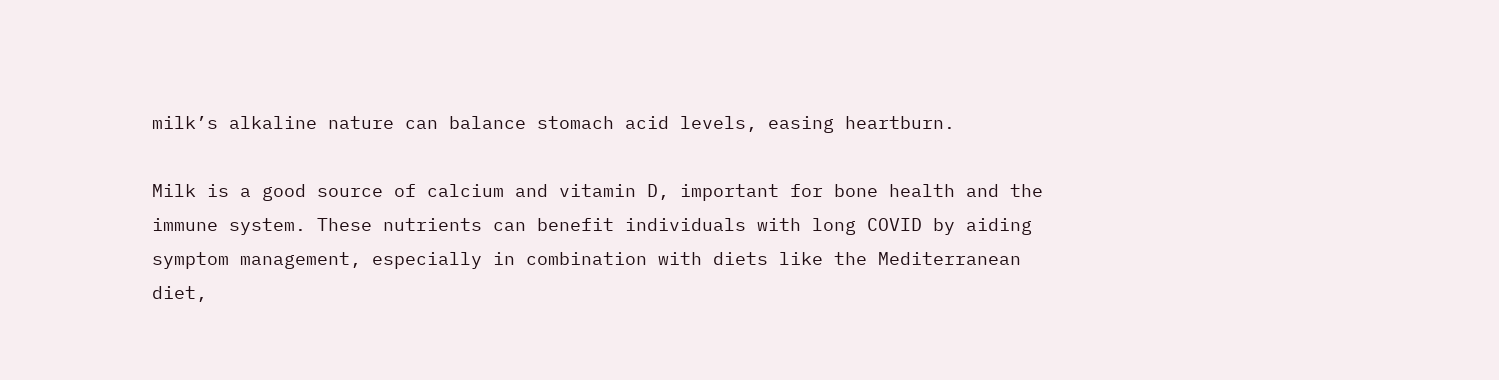milk’s alkaline nature can balance stomach acid levels, easing heartburn.

Milk is a good source of calcium and vitamin D, important for bone health and the immune system. These nutrients can benefit individuals with long COVID by aiding symptom management, especially in combination with diets like the Mediterranean diet,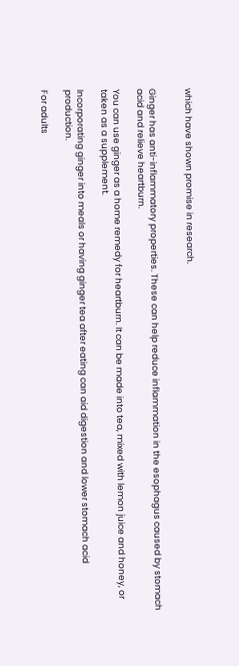which have shown promise in research.


Ginger has anti-inflammatory properties. These can help reduce inflammation in the esophagus caused by stomach acid and relieve heartburn.

You can use ginger as a home remedy for heartburn. It can be made into tea, mixed with lemon juice and honey, or taken as a supplement.

Incorporating ginger into meals or having ginger tea after eating can aid digestion and lower stomach acid production.

For adults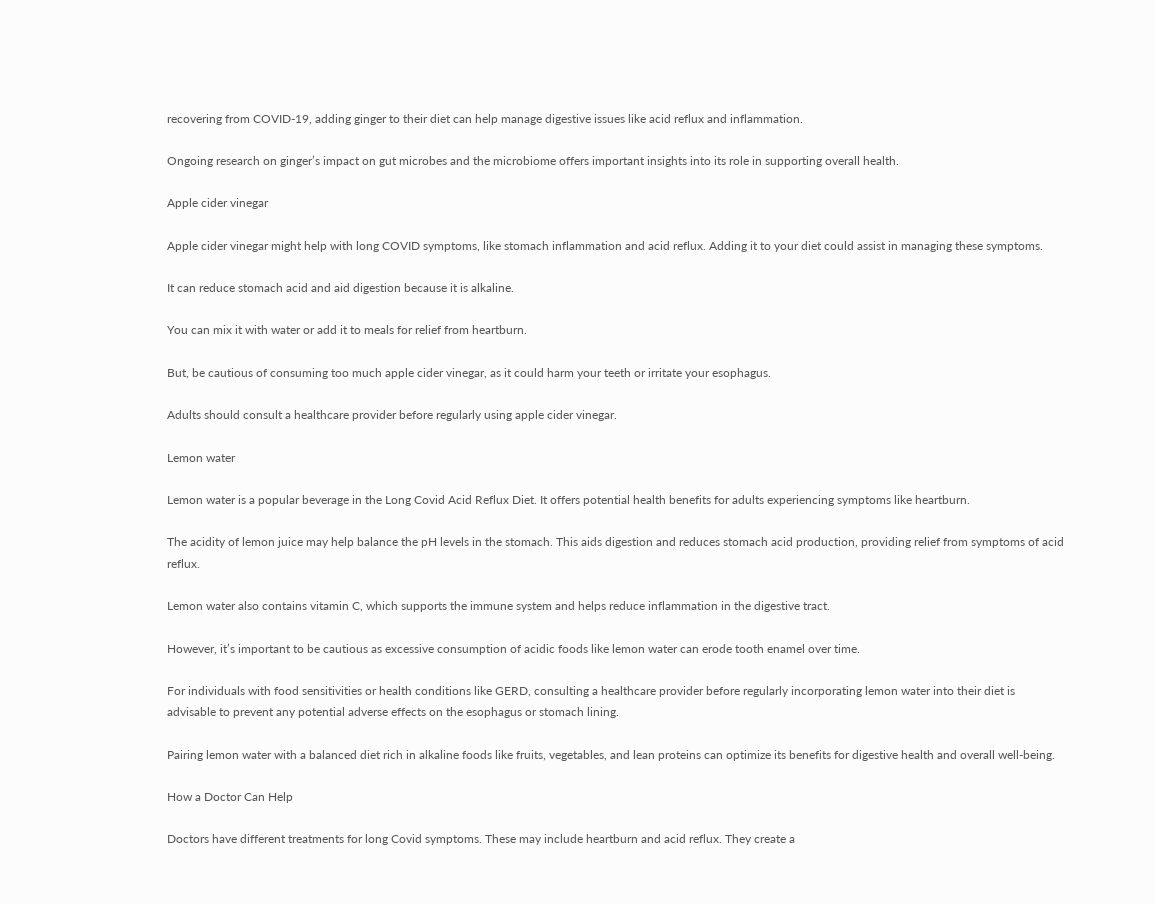recovering from COVID-19, adding ginger to their diet can help manage digestive issues like acid reflux and inflammation.

Ongoing research on ginger’s impact on gut microbes and the microbiome offers important insights into its role in supporting overall health.

Apple cider vinegar

Apple cider vinegar might help with long COVID symptoms, like stomach inflammation and acid reflux. Adding it to your diet could assist in managing these symptoms.

It can reduce stomach acid and aid digestion because it is alkaline.

You can mix it with water or add it to meals for relief from heartburn.

But, be cautious of consuming too much apple cider vinegar, as it could harm your teeth or irritate your esophagus.

Adults should consult a healthcare provider before regularly using apple cider vinegar.

Lemon water

Lemon water is a popular beverage in the Long Covid Acid Reflux Diet. It offers potential health benefits for adults experiencing symptoms like heartburn.

The acidity of lemon juice may help balance the pH levels in the stomach. This aids digestion and reduces stomach acid production, providing relief from symptoms of acid reflux.

Lemon water also contains vitamin C, which supports the immune system and helps reduce inflammation in the digestive tract.

However, it’s important to be cautious as excessive consumption of acidic foods like lemon water can erode tooth enamel over time.

For individuals with food sensitivities or health conditions like GERD, consulting a healthcare provider before regularly incorporating lemon water into their diet is advisable to prevent any potential adverse effects on the esophagus or stomach lining.

Pairing lemon water with a balanced diet rich in alkaline foods like fruits, vegetables, and lean proteins can optimize its benefits for digestive health and overall well-being.

How a Doctor Can Help

Doctors have different treatments for long Covid symptoms. These may include heartburn and acid reflux. They create a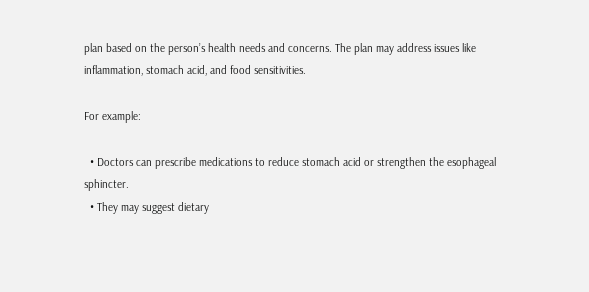plan based on the person’s health needs and concerns. The plan may address issues like inflammation, stomach acid, and food sensitivities.

For example:

  • Doctors can prescribe medications to reduce stomach acid or strengthen the esophageal sphincter.
  • They may suggest dietary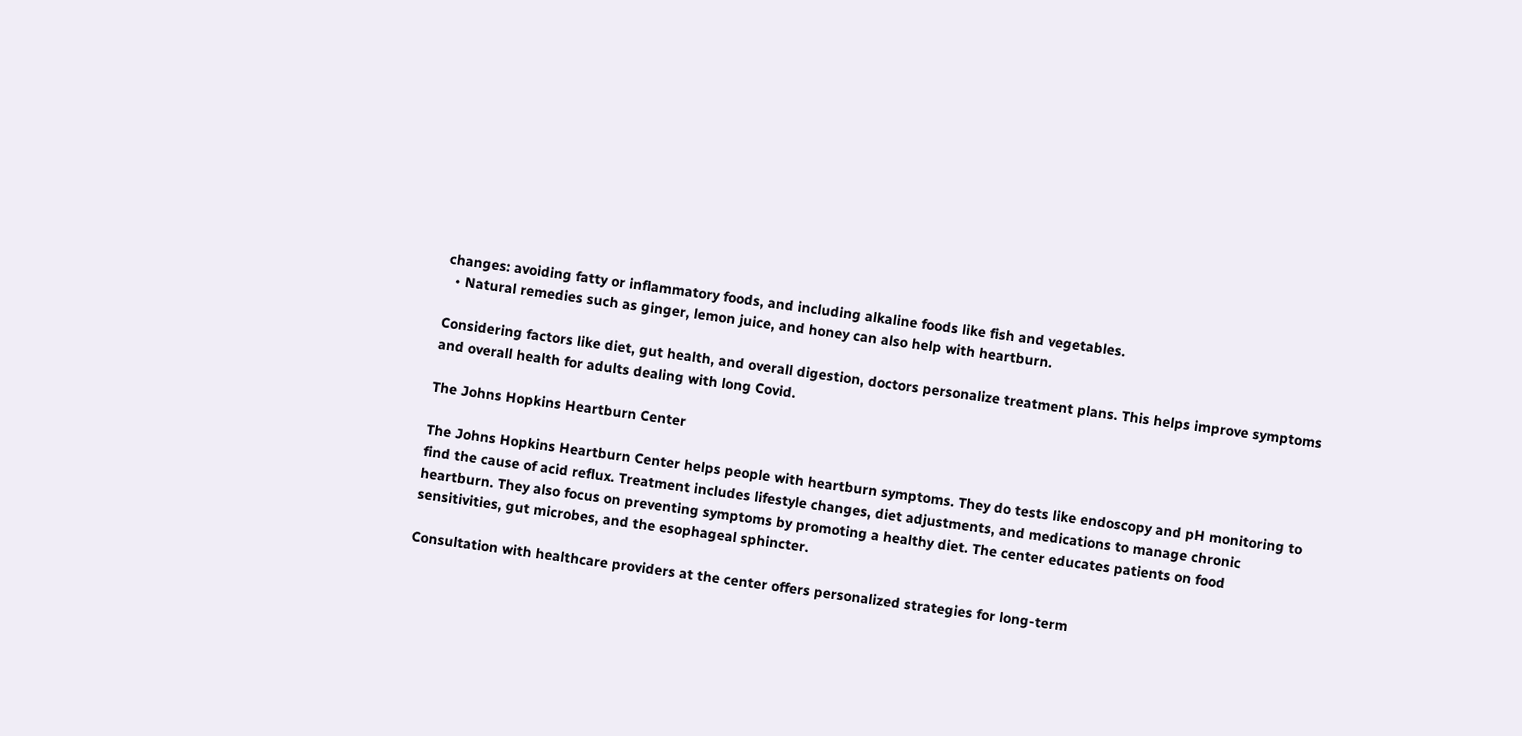changes: avoiding fatty or inflammatory foods, and including alkaline foods like fish and vegetables.
  • Natural remedies such as ginger, lemon juice, and honey can also help with heartburn.

Considering factors like diet, gut health, and overall digestion, doctors personalize treatment plans. This helps improve symptoms and overall health for adults dealing with long Covid.

The Johns Hopkins Heartburn Center

The Johns Hopkins Heartburn Center helps people with heartburn symptoms. They do tests like endoscopy and pH monitoring to find the cause of acid reflux. Treatment includes lifestyle changes, diet adjustments, and medications to manage chronic heartburn. They also focus on preventing symptoms by promoting a healthy diet. The center educates patients on food sensitivities, gut microbes, and the esophageal sphincter.

Consultation with healthcare providers at the center offers personalized strategies for long-term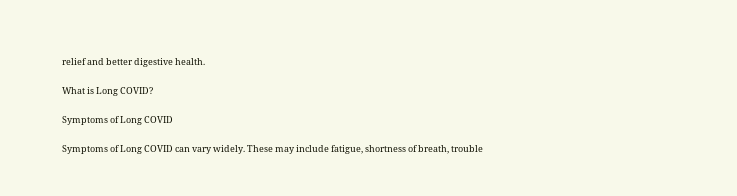relief and better digestive health.

What is Long COVID?

Symptoms of Long COVID

Symptoms of Long COVID can vary widely. These may include fatigue, shortness of breath, trouble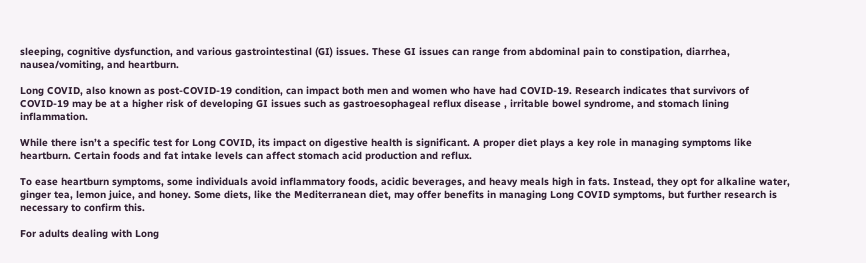sleeping, cognitive dysfunction, and various gastrointestinal (GI) issues. These GI issues can range from abdominal pain to constipation, diarrhea, nausea/vomiting, and heartburn.

Long COVID, also known as post-COVID-19 condition, can impact both men and women who have had COVID-19. Research indicates that survivors of COVID-19 may be at a higher risk of developing GI issues such as gastroesophageal reflux disease , irritable bowel syndrome, and stomach lining inflammation.

While there isn’t a specific test for Long COVID, its impact on digestive health is significant. A proper diet plays a key role in managing symptoms like heartburn. Certain foods and fat intake levels can affect stomach acid production and reflux.

To ease heartburn symptoms, some individuals avoid inflammatory foods, acidic beverages, and heavy meals high in fats. Instead, they opt for alkaline water, ginger tea, lemon juice, and honey. Some diets, like the Mediterranean diet, may offer benefits in managing Long COVID symptoms, but further research is necessary to confirm this.

For adults dealing with Long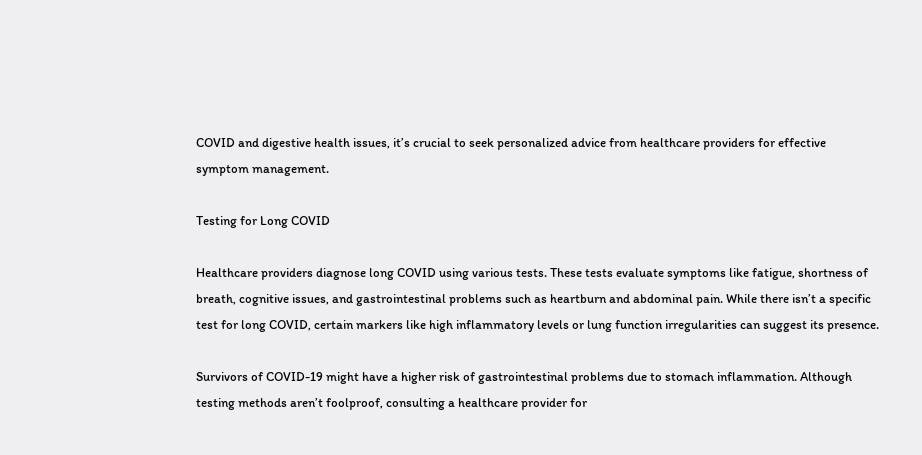COVID and digestive health issues, it’s crucial to seek personalized advice from healthcare providers for effective symptom management.

Testing for Long COVID

Healthcare providers diagnose long COVID using various tests. These tests evaluate symptoms like fatigue, shortness of breath, cognitive issues, and gastrointestinal problems such as heartburn and abdominal pain. While there isn’t a specific test for long COVID, certain markers like high inflammatory levels or lung function irregularities can suggest its presence.

Survivors of COVID-19 might have a higher risk of gastrointestinal problems due to stomach inflammation. Although testing methods aren’t foolproof, consulting a healthcare provider for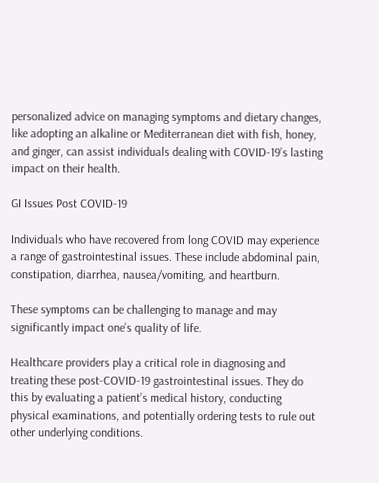personalized advice on managing symptoms and dietary changes, like adopting an alkaline or Mediterranean diet with fish, honey, and ginger, can assist individuals dealing with COVID-19’s lasting impact on their health.

GI Issues Post COVID-19

Individuals who have recovered from long COVID may experience a range of gastrointestinal issues. These include abdominal pain, constipation, diarrhea, nausea/vomiting, and heartburn.

These symptoms can be challenging to manage and may significantly impact one’s quality of life.

Healthcare providers play a critical role in diagnosing and treating these post-COVID-19 gastrointestinal issues. They do this by evaluating a patient’s medical history, conducting physical examinations, and potentially ordering tests to rule out other underlying conditions.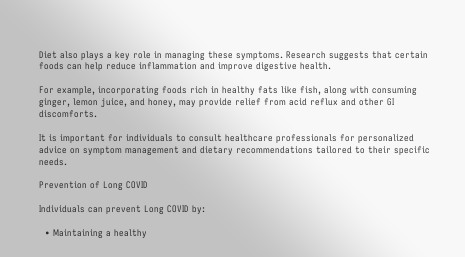Diet also plays a key role in managing these symptoms. Research suggests that certain foods can help reduce inflammation and improve digestive health.

For example, incorporating foods rich in healthy fats like fish, along with consuming ginger, lemon juice, and honey, may provide relief from acid reflux and other GI discomforts.

It is important for individuals to consult healthcare professionals for personalized advice on symptom management and dietary recommendations tailored to their specific needs.

Prevention of Long COVID

Individuals can prevent Long COVID by:

  • Maintaining a healthy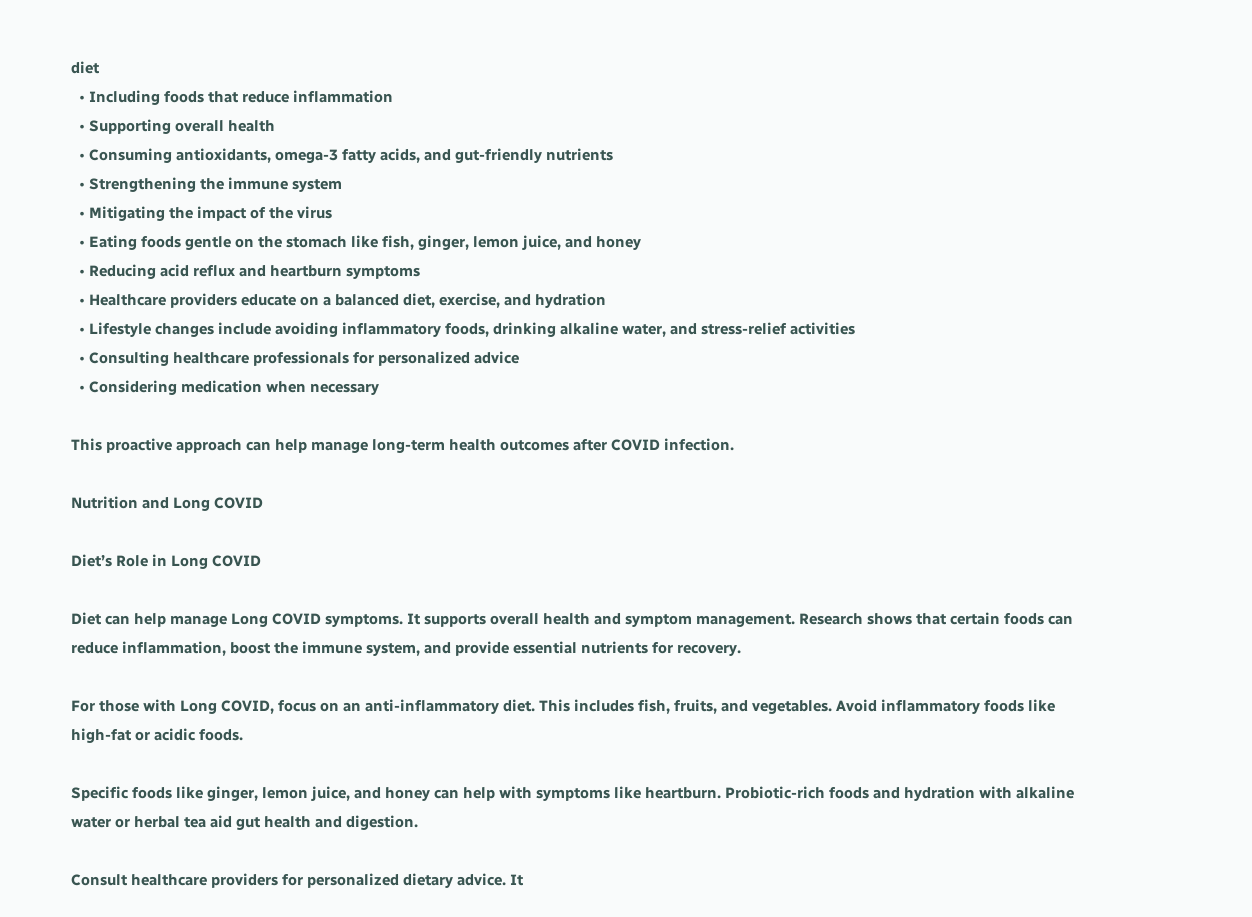diet
  • Including foods that reduce inflammation
  • Supporting overall health
  • Consuming antioxidants, omega-3 fatty acids, and gut-friendly nutrients
  • Strengthening the immune system
  • Mitigating the impact of the virus
  • Eating foods gentle on the stomach like fish, ginger, lemon juice, and honey
  • Reducing acid reflux and heartburn symptoms
  • Healthcare providers educate on a balanced diet, exercise, and hydration
  • Lifestyle changes include avoiding inflammatory foods, drinking alkaline water, and stress-relief activities
  • Consulting healthcare professionals for personalized advice
  • Considering medication when necessary

This proactive approach can help manage long-term health outcomes after COVID infection.

Nutrition and Long COVID

Diet’s Role in Long COVID

Diet can help manage Long COVID symptoms. It supports overall health and symptom management. Research shows that certain foods can reduce inflammation, boost the immune system, and provide essential nutrients for recovery.

For those with Long COVID, focus on an anti-inflammatory diet. This includes fish, fruits, and vegetables. Avoid inflammatory foods like high-fat or acidic foods.

Specific foods like ginger, lemon juice, and honey can help with symptoms like heartburn. Probiotic-rich foods and hydration with alkaline water or herbal tea aid gut health and digestion.

Consult healthcare providers for personalized dietary advice. It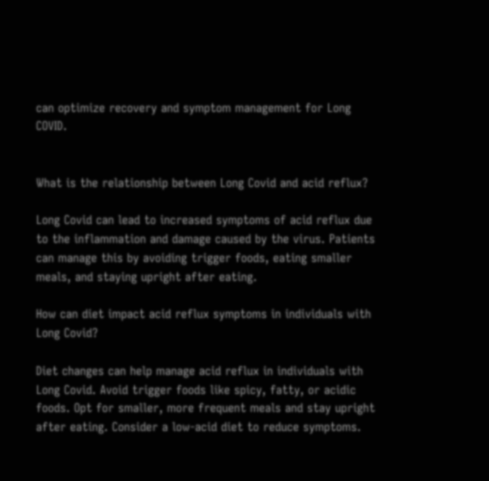can optimize recovery and symptom management for Long COVID.


What is the relationship between Long Covid and acid reflux?

Long Covid can lead to increased symptoms of acid reflux due to the inflammation and damage caused by the virus. Patients can manage this by avoiding trigger foods, eating smaller meals, and staying upright after eating.

How can diet impact acid reflux symptoms in individuals with Long Covid?

Diet changes can help manage acid reflux in individuals with Long Covid. Avoid trigger foods like spicy, fatty, or acidic foods. Opt for smaller, more frequent meals and stay upright after eating. Consider a low-acid diet to reduce symptoms.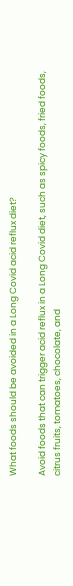What foods should be avoided in a Long Covid acid reflux diet?

Avoid foods that can trigger acid reflux in a Long Covid diet, such as spicy foods, fried foods, citrus fruits, tomatoes, chocolate, and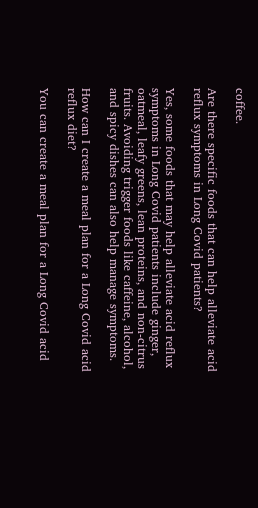coffee.

Are there specific foods that can help alleviate acid reflux symptoms in Long Covid patients?

Yes, some foods that may help alleviate acid reflux symptoms in Long Covid patients include ginger, oatmeal, leafy greens, lean proteins, and non-citrus fruits. Avoiding trigger foods like caffeine, alcohol, and spicy dishes can also help manage symptoms.

How can I create a meal plan for a Long Covid acid reflux diet?

You can create a meal plan for a Long Covid acid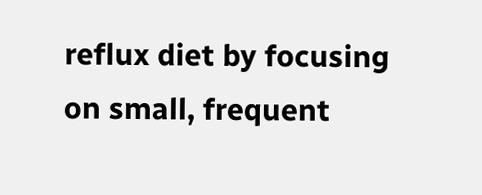reflux diet by focusing on small, frequent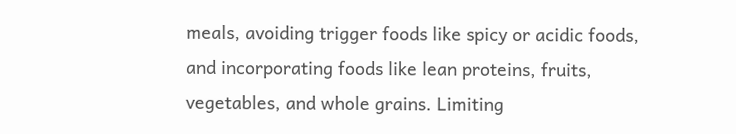meals, avoiding trigger foods like spicy or acidic foods, and incorporating foods like lean proteins, fruits, vegetables, and whole grains. Limiting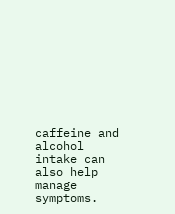caffeine and alcohol intake can also help manage symptoms.